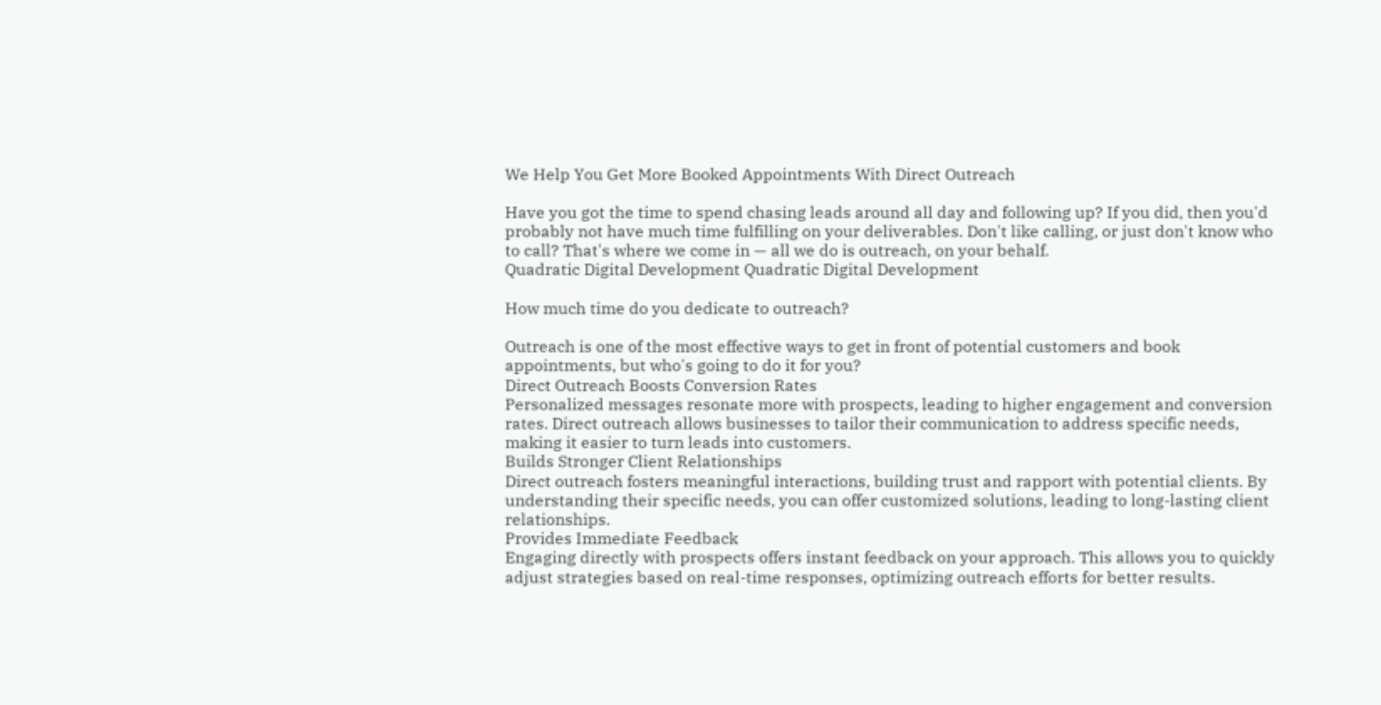We Help You Get More Booked Appointments With Direct Outreach

Have you got the time to spend chasing leads around all day and following up? If you did, then you'd probably not have much time fulfilling on your deliverables. Don't like calling, or just don't know who to call? That's where we come in — all we do is outreach, on your behalf.
Quadratic Digital Development Quadratic Digital Development

How much time do you dedicate to outreach?

Outreach is one of the most effective ways to get in front of potential customers and book appointments, but who's going to do it for you?
Direct Outreach Boosts Conversion Rates
Personalized messages resonate more with prospects, leading to higher engagement and conversion rates. Direct outreach allows businesses to tailor their communication to address specific needs, making it easier to turn leads into customers.
Builds Stronger Client Relationships
Direct outreach fosters meaningful interactions, building trust and rapport with potential clients. By understanding their specific needs, you can offer customized solutions, leading to long-lasting client relationships.
Provides Immediate Feedback
Engaging directly with prospects offers instant feedback on your approach. This allows you to quickly adjust strategies based on real-time responses, optimizing outreach efforts for better results.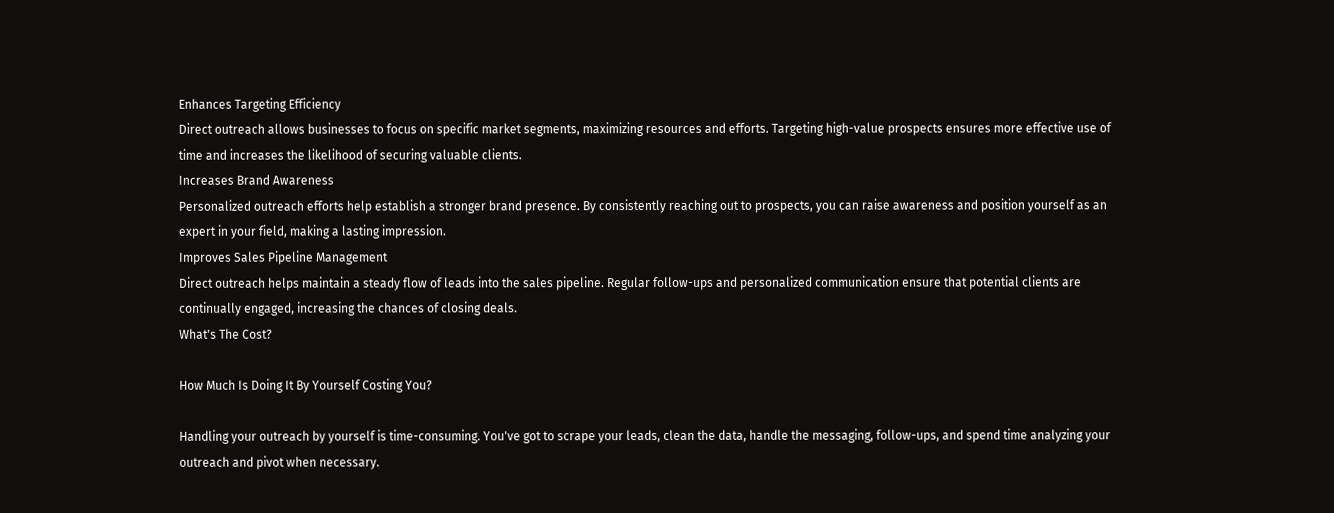Enhances Targeting Efficiency
Direct outreach allows businesses to focus on specific market segments, maximizing resources and efforts. Targeting high-value prospects ensures more effective use of time and increases the likelihood of securing valuable clients.
Increases Brand Awareness
Personalized outreach efforts help establish a stronger brand presence. By consistently reaching out to prospects, you can raise awareness and position yourself as an expert in your field, making a lasting impression.
Improves Sales Pipeline Management
Direct outreach helps maintain a steady flow of leads into the sales pipeline. Regular follow-ups and personalized communication ensure that potential clients are continually engaged, increasing the chances of closing deals.
What's The Cost?

How Much Is Doing It By Yourself Costing You?

Handling your outreach by yourself is time-consuming. You've got to scrape your leads, clean the data, handle the messaging, follow-ups, and spend time analyzing your outreach and pivot when necessary.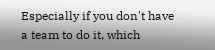Especially if you don't have a team to do it, which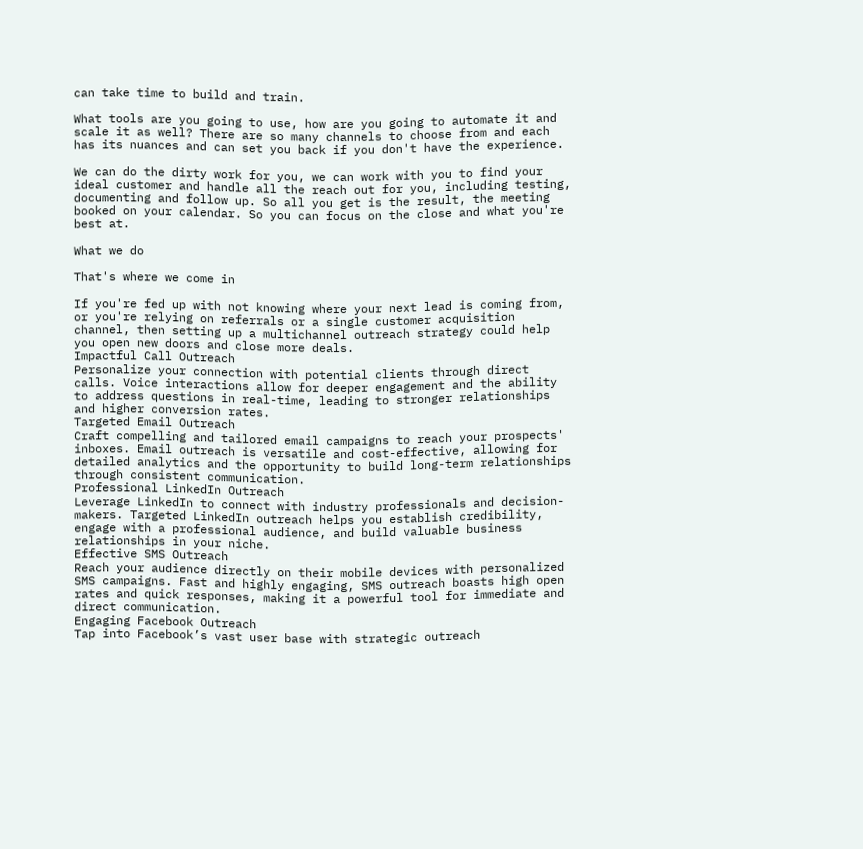can take time to build and train.

What tools are you going to use, how are you going to automate it and scale it as well? There are so many channels to choose from and each has its nuances and can set you back if you don't have the experience.

We can do the dirty work for you, we can work with you to find your ideal customer and handle all the reach out for you, including testing, documenting and follow up. So all you get is the result, the meeting booked on your calendar. So you can focus on the close and what you're best at.

What we do

That's where we come in

If you're fed up with not knowing where your next lead is coming from, or you're relying on referrals or a single customer acquisition channel, then setting up a multichannel outreach strategy could help you open new doors and close more deals.
Impactful Call Outreach
Personalize your connection with potential clients through direct calls. Voice interactions allow for deeper engagement and the ability to address questions in real-time, leading to stronger relationships and higher conversion rates.
Targeted Email Outreach
Craft compelling and tailored email campaigns to reach your prospects' inboxes. Email outreach is versatile and cost-effective, allowing for detailed analytics and the opportunity to build long-term relationships through consistent communication.
Professional LinkedIn Outreach
Leverage LinkedIn to connect with industry professionals and decision-makers. Targeted LinkedIn outreach helps you establish credibility, engage with a professional audience, and build valuable business relationships in your niche.
Effective SMS Outreach
Reach your audience directly on their mobile devices with personalized SMS campaigns. Fast and highly engaging, SMS outreach boasts high open rates and quick responses, making it a powerful tool for immediate and direct communication.
Engaging Facebook Outreach
Tap into Facebook’s vast user base with strategic outreach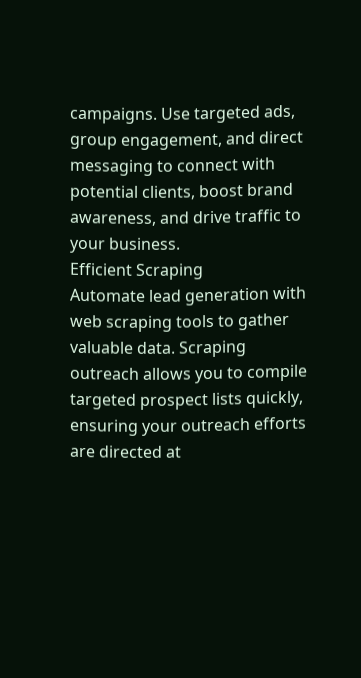campaigns. Use targeted ads, group engagement, and direct messaging to connect with potential clients, boost brand awareness, and drive traffic to your business.
Efficient Scraping
Automate lead generation with web scraping tools to gather valuable data. Scraping outreach allows you to compile targeted prospect lists quickly, ensuring your outreach efforts are directed at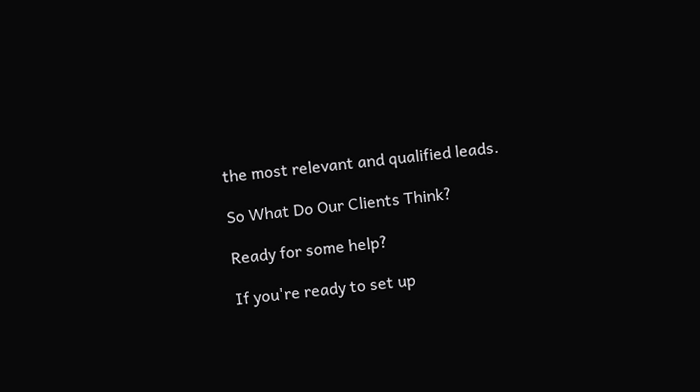the most relevant and qualified leads.

So What Do Our Clients Think?

Ready for some help?

If you're ready to set up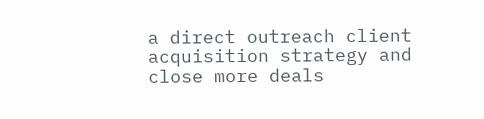a direct outreach client acquisition strategy and close more deals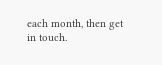each month, then get in touch.